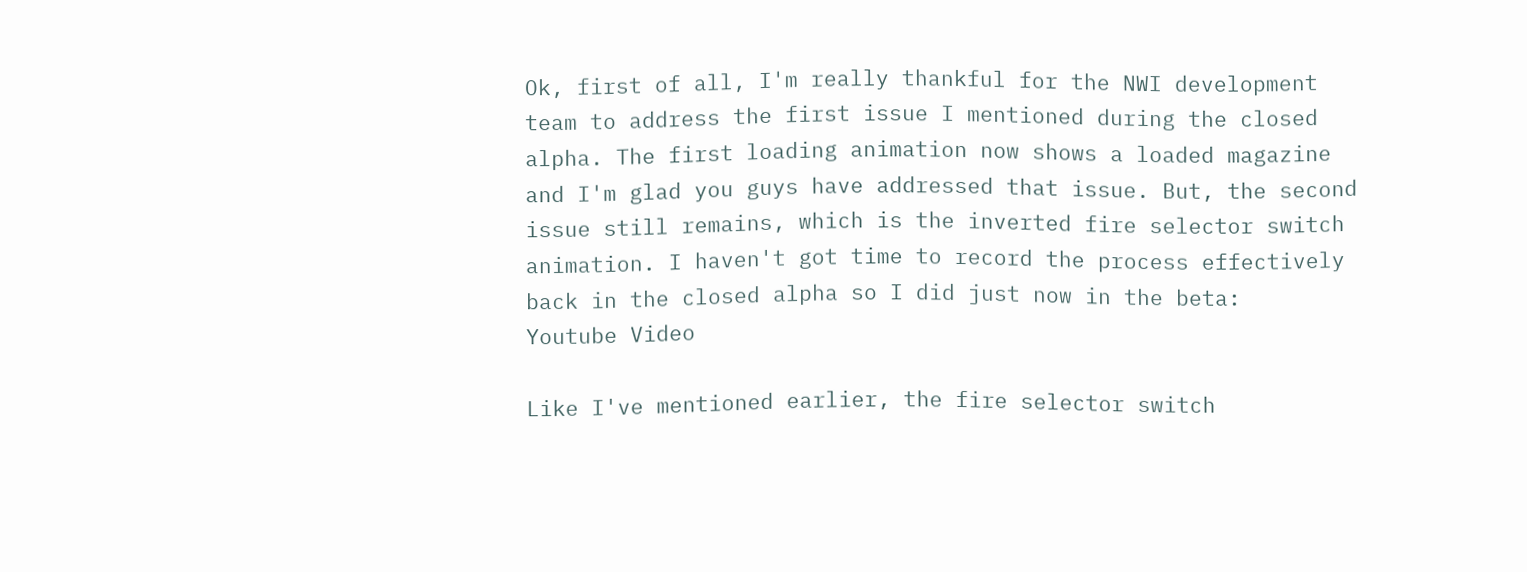Ok, first of all, I'm really thankful for the NWI development team to address the first issue I mentioned during the closed alpha. The first loading animation now shows a loaded magazine and I'm glad you guys have addressed that issue. But, the second issue still remains, which is the inverted fire selector switch animation. I haven't got time to record the process effectively back in the closed alpha so I did just now in the beta:
Youtube Video

Like I've mentioned earlier, the fire selector switch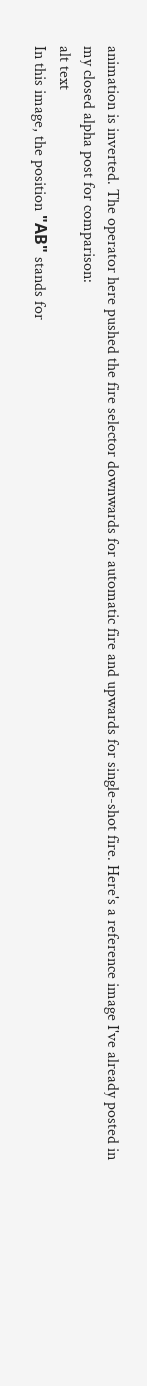animation is inverted. The operator here pushed the fire selector downwards for automatic fire and upwards for single-shot fire. Here's a reference image I've already posted in my closed alpha post for comparison:
alt text
In this image, the position "АВ" stands for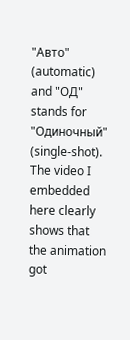"Авто" (automatic) and "ОД" stands for "Одиночный" (single-shot). The video I embedded here clearly shows that the animation got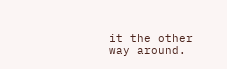it the other way around.